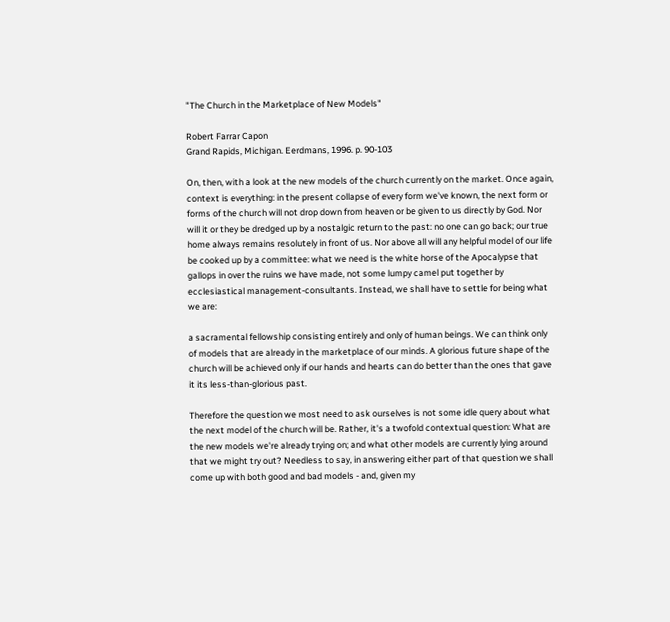"The Church in the Marketplace of New Models"

Robert Farrar Capon
Grand Rapids, Michigan. Eerdmans, 1996. p. 90-103

On, then, with a look at the new models of the church currently on the market. Once again, context is everything: in the present collapse of every form we've known, the next form or forms of the church will not drop down from heaven or be given to us directly by God. Nor will it or they be dredged up by a nostalgic return to the past: no one can go back; our true home always remains resolutely in front of us. Nor above all will any helpful model of our life be cooked up by a committee: what we need is the white horse of the Apocalypse that gallops in over the ruins we have made, not some lumpy camel put together by ecclesiastical management-consultants. Instead, we shall have to settle for being what we are:

a sacramental fellowship consisting entirely and only of human beings. We can think only of models that are already in the marketplace of our minds. A glorious future shape of the church will be achieved only if our hands and hearts can do better than the ones that gave it its less-than-glorious past.

Therefore the question we most need to ask ourselves is not some idle query about what the next model of the church will be. Rather, it's a twofold contextual question: What are the new models we're already trying on; and what other models are currently lying around that we might try out? Needless to say, in answering either part of that question we shall come up with both good and bad models - and, given my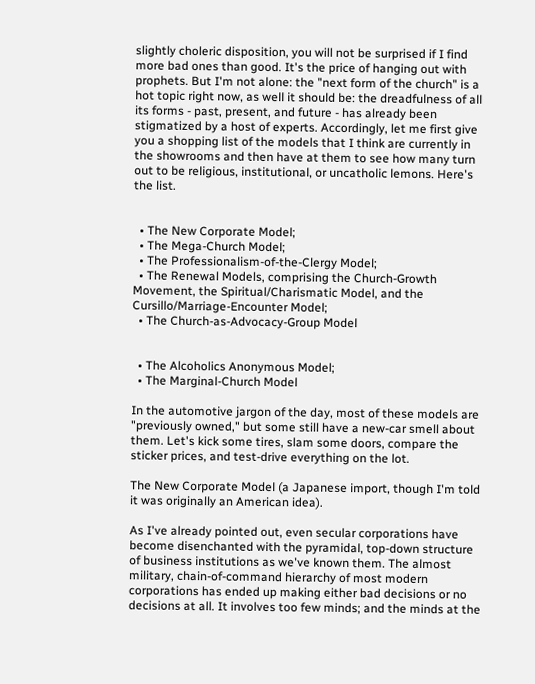slightly choleric disposition, you will not be surprised if I find more bad ones than good. It's the price of hanging out with prophets. But I'm not alone: the "next form of the church" is a hot topic right now, as well it should be: the dreadfulness of all its forms - past, present, and future - has already been stigmatized by a host of experts. Accordingly, let me first give you a shopping list of the models that I think are currently in the showrooms and then have at them to see how many turn out to be religious, institutional, or uncatholic lemons. Here's the list.


  • The New Corporate Model;
  • The Mega-Church Model;
  • The Professionalism-of-the-Clergy Model;
  • The Renewal Models, comprising the Church-Growth Movement, the Spiritual/Charismatic Model, and the Cursillo/Marriage-Encounter Model;
  • The Church-as-Advocacy-Group Model


  • The Alcoholics Anonymous Model;
  • The Marginal-Church Model

In the automotive jargon of the day, most of these models are "previously owned," but some still have a new-car smell about them. Let's kick some tires, slam some doors, compare the sticker prices, and test-drive everything on the lot.

The New Corporate Model (a Japanese import, though I'm told it was originally an American idea).

As I've already pointed out, even secular corporations have become disenchanted with the pyramidal, top-down structure of business institutions as we've known them. The almost military, chain-of-command hierarchy of most modern corporations has ended up making either bad decisions or no decisions at all. It involves too few minds; and the minds at the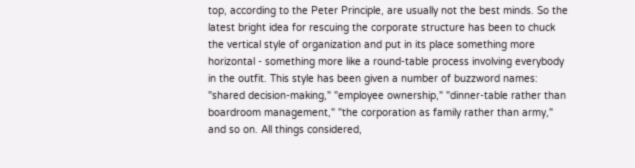top, according to the Peter Principle, are usually not the best minds. So the latest bright idea for rescuing the corporate structure has been to chuck the vertical style of organization and put in its place something more horizontal - something more like a round-table process involving everybody in the outfit. This style has been given a number of buzzword names: "shared decision-making," "employee ownership," "dinner-table rather than boardroom management," "the corporation as family rather than army," and so on. All things considered,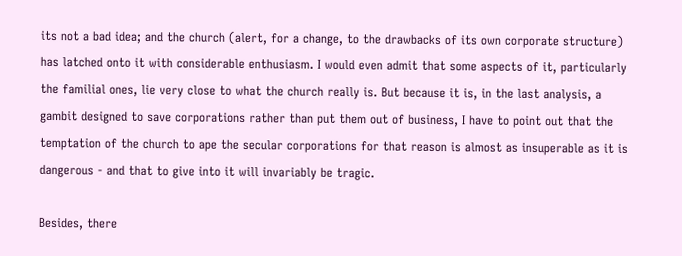its not a bad idea; and the church (alert, for a change, to the drawbacks of its own corporate structure) has latched onto it with considerable enthusiasm. I would even admit that some aspects of it, particularly the familial ones, lie very close to what the church really is. But because it is, in the last analysis, a gambit designed to save corporations rather than put them out of business, I have to point out that the temptation of the church to ape the secular corporations for that reason is almost as insuperable as it is dangerous - and that to give into it will invariably be tragic.

Besides, there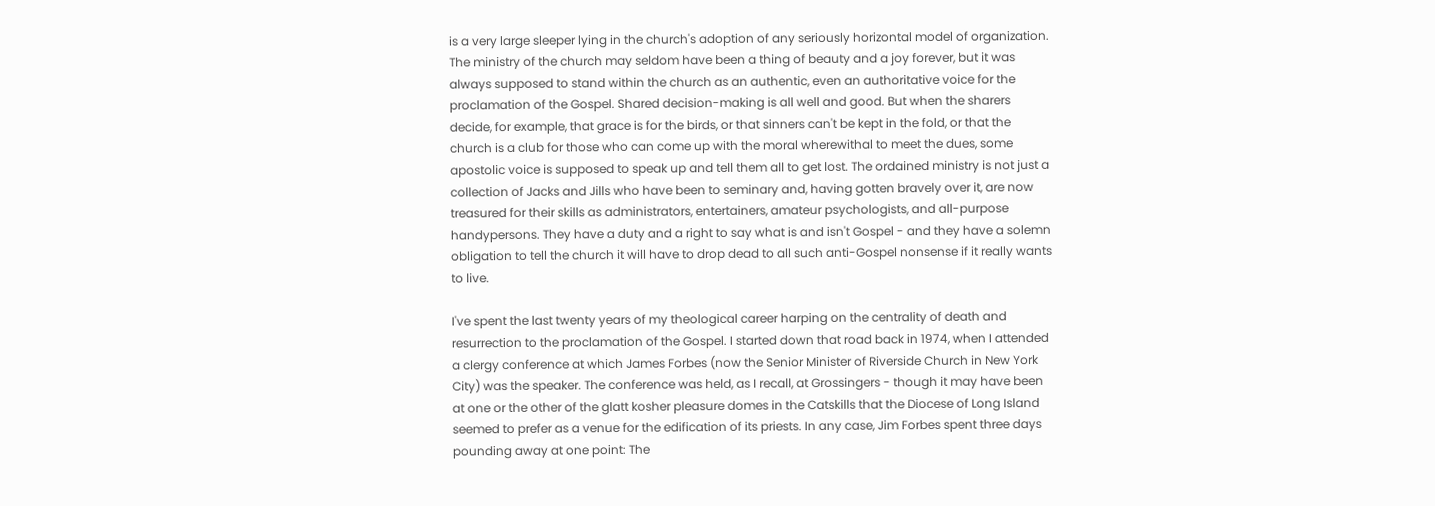is a very large sleeper lying in the church's adoption of any seriously horizontal model of organization. The ministry of the church may seldom have been a thing of beauty and a joy forever, but it was always supposed to stand within the church as an authentic, even an authoritative voice for the proclamation of the Gospel. Shared decision-making is all well and good. But when the sharers decide, for example, that grace is for the birds, or that sinners can't be kept in the fold, or that the church is a club for those who can come up with the moral wherewithal to meet the dues, some apostolic voice is supposed to speak up and tell them all to get lost. The ordained ministry is not just a collection of Jacks and Jills who have been to seminary and, having gotten bravely over it, are now treasured for their skills as administrators, entertainers, amateur psychologists, and all-purpose handypersons. They have a duty and a right to say what is and isn't Gospel - and they have a solemn obligation to tell the church it will have to drop dead to all such anti-Gospel nonsense if it really wants to live.

I've spent the last twenty years of my theological career harping on the centrality of death and resurrection to the proclamation of the Gospel. I started down that road back in 1974, when I attended a clergy conference at which James Forbes (now the Senior Minister of Riverside Church in New York City) was the speaker. The conference was held, as I recall, at Grossingers - though it may have been at one or the other of the glatt kosher pleasure domes in the Catskills that the Diocese of Long Island seemed to prefer as a venue for the edification of its priests. In any case, Jim Forbes spent three days pounding away at one point: The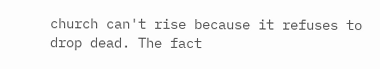church can't rise because it refuses to drop dead. The fact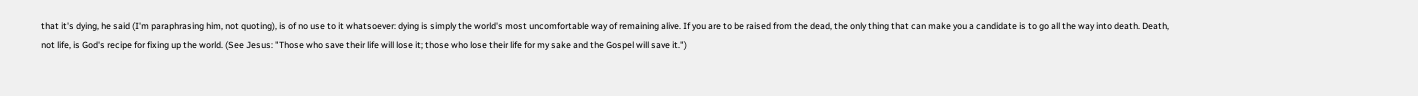that it's dying, he said (I'm paraphrasing him, not quoting), is of no use to it whatsoever: dying is simply the world's most uncomfortable way of remaining alive. If you are to be raised from the dead, the only thing that can make you a candidate is to go all the way into death. Death, not life, is God's recipe for fixing up the world. (See Jesus: "Those who save their life will lose it; those who lose their life for my sake and the Gospel will save it.")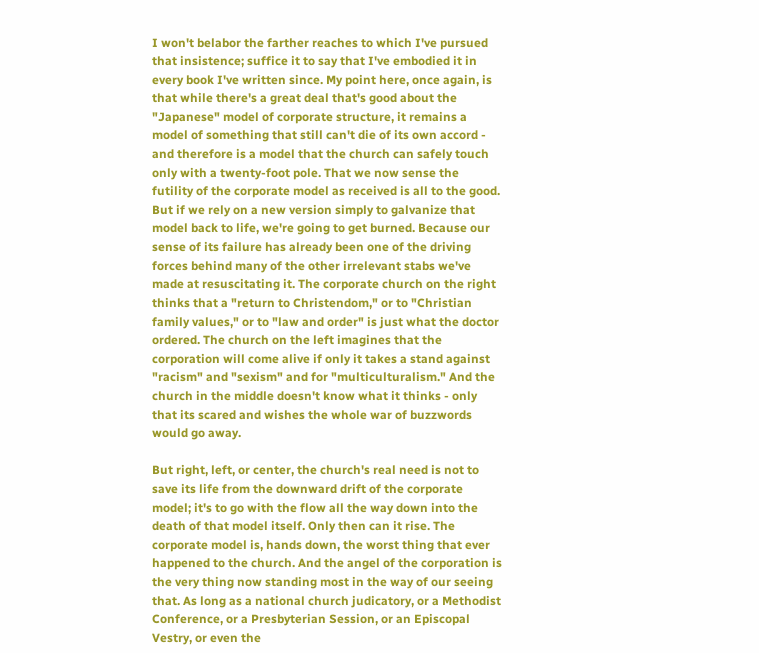I won't belabor the farther reaches to which I've pursued that insistence; suffice it to say that I've embodied it in every book I've written since. My point here, once again, is that while there's a great deal that's good about the "Japanese" model of corporate structure, it remains a model of something that still can't die of its own accord - and therefore is a model that the church can safely touch only with a twenty-foot pole. That we now sense the futility of the corporate model as received is all to the good. But if we rely on a new version simply to galvanize that model back to life, we're going to get burned. Because our sense of its failure has already been one of the driving forces behind many of the other irrelevant stabs we've made at resuscitating it. The corporate church on the right thinks that a "return to Christendom," or to "Christian family values," or to "law and order" is just what the doctor ordered. The church on the left imagines that the corporation will come alive if only it takes a stand against "racism" and "sexism" and for "multiculturalism." And the church in the middle doesn't know what it thinks - only that its scared and wishes the whole war of buzzwords would go away.

But right, left, or center, the church's real need is not to save its life from the downward drift of the corporate model; it's to go with the flow all the way down into the death of that model itself. Only then can it rise. The corporate model is, hands down, the worst thing that ever happened to the church. And the angel of the corporation is the very thing now standing most in the way of our seeing that. As long as a national church judicatory, or a Methodist Conference, or a Presbyterian Session, or an Episcopal Vestry, or even the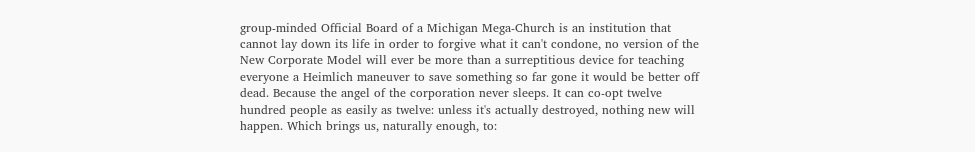group-minded Official Board of a Michigan Mega-Church is an institution that cannot lay down its life in order to forgive what it can't condone, no version of the New Corporate Model will ever be more than a surreptitious device for teaching everyone a Heimlich maneuver to save something so far gone it would be better off dead. Because the angel of the corporation never sleeps. It can co-opt twelve hundred people as easily as twelve: unless it's actually destroyed, nothing new will happen. Which brings us, naturally enough, to: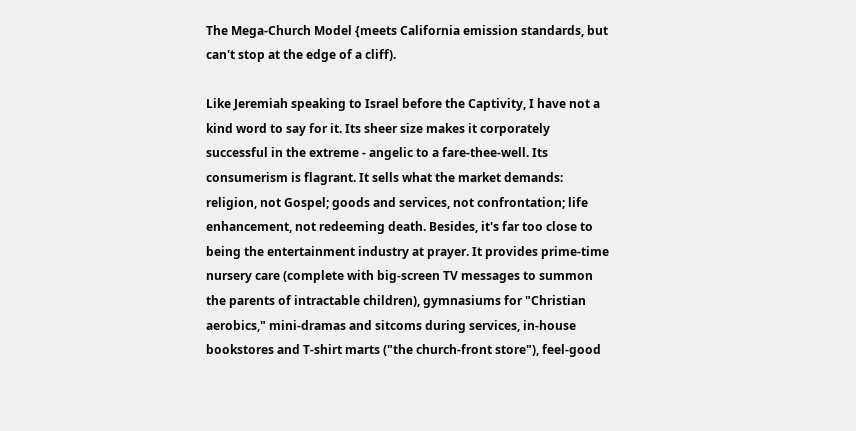The Mega-Church Model {meets California emission standards, but can't stop at the edge of a cliff).

Like Jeremiah speaking to Israel before the Captivity, I have not a kind word to say for it. Its sheer size makes it corporately successful in the extreme - angelic to a fare-thee-well. Its consumerism is flagrant. It sells what the market demands: religion, not Gospel; goods and services, not confrontation; life enhancement, not redeeming death. Besides, it's far too close to being the entertainment industry at prayer. It provides prime-time nursery care (complete with big-screen TV messages to summon the parents of intractable children), gymnasiums for "Christian aerobics," mini-dramas and sitcoms during services, in-house bookstores and T-shirt marts ("the church-front store"), feel-good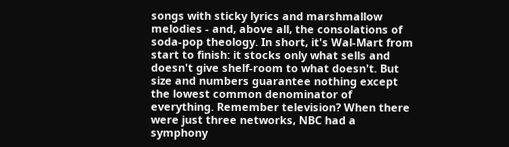songs with sticky lyrics and marshmallow melodies - and, above all, the consolations of soda-pop theology. In short, it's Wal-Mart from start to finish: it stocks only what sells and doesn't give shelf-room to what doesn't. But size and numbers guarantee nothing except the lowest common denominator of everything. Remember television? When there were just three networks, NBC had a symphony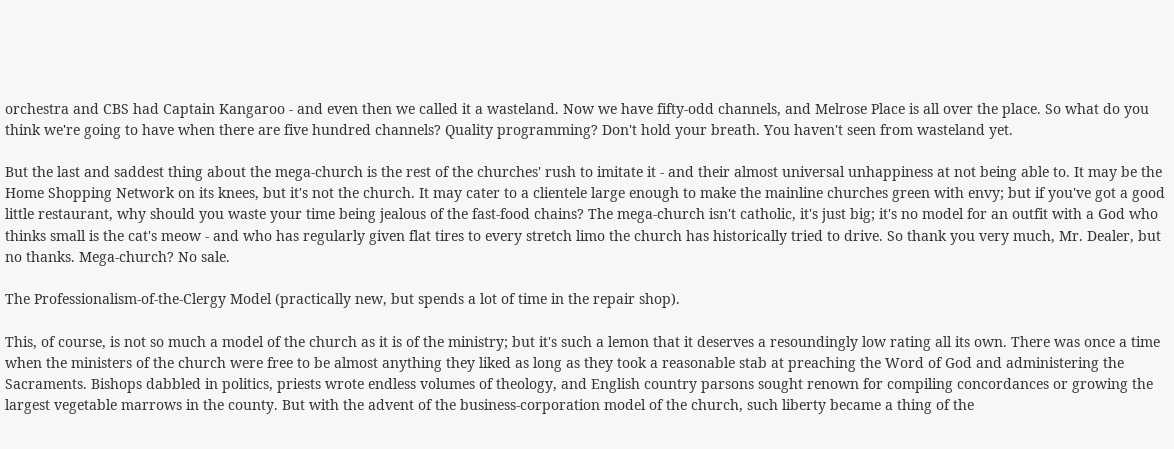orchestra and CBS had Captain Kangaroo - and even then we called it a wasteland. Now we have fifty-odd channels, and Melrose Place is all over the place. So what do you think we're going to have when there are five hundred channels? Quality programming? Don't hold your breath. You haven't seen from wasteland yet.

But the last and saddest thing about the mega-church is the rest of the churches' rush to imitate it - and their almost universal unhappiness at not being able to. It may be the Home Shopping Network on its knees, but it's not the church. It may cater to a clientele large enough to make the mainline churches green with envy; but if you've got a good little restaurant, why should you waste your time being jealous of the fast-food chains? The mega-church isn't catholic, it's just big; it's no model for an outfit with a God who thinks small is the cat's meow - and who has regularly given flat tires to every stretch limo the church has historically tried to drive. So thank you very much, Mr. Dealer, but no thanks. Mega-church? No sale.

The Professionalism-of-the-Clergy Model (practically new, but spends a lot of time in the repair shop).

This, of course, is not so much a model of the church as it is of the ministry; but it's such a lemon that it deserves a resoundingly low rating all its own. There was once a time when the ministers of the church were free to be almost anything they liked as long as they took a reasonable stab at preaching the Word of God and administering the Sacraments. Bishops dabbled in politics, priests wrote endless volumes of theology, and English country parsons sought renown for compiling concordances or growing the largest vegetable marrows in the county. But with the advent of the business-corporation model of the church, such liberty became a thing of the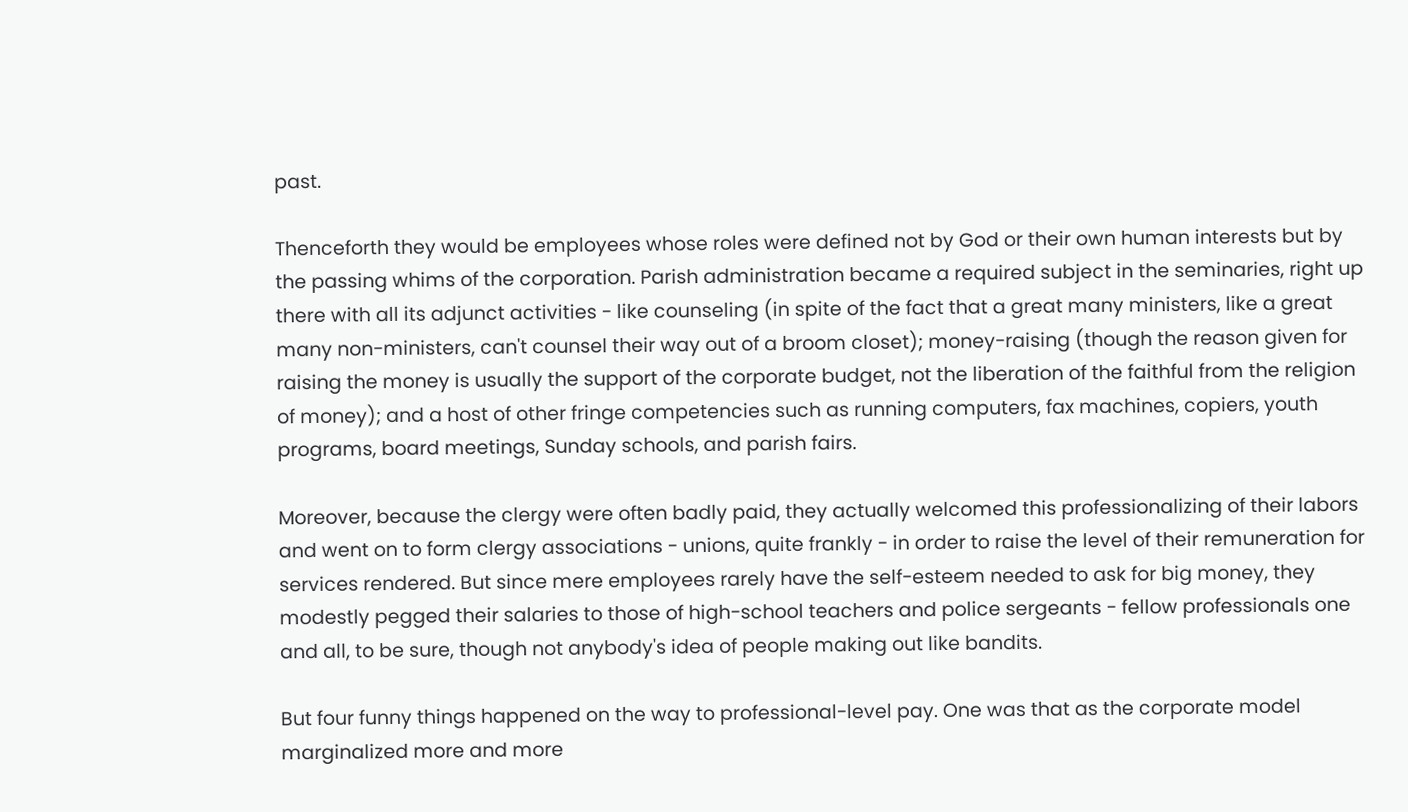past.

Thenceforth they would be employees whose roles were defined not by God or their own human interests but by the passing whims of the corporation. Parish administration became a required subject in the seminaries, right up there with all its adjunct activities - like counseling (in spite of the fact that a great many ministers, like a great many non-ministers, can't counsel their way out of a broom closet); money-raising (though the reason given for raising the money is usually the support of the corporate budget, not the liberation of the faithful from the religion of money); and a host of other fringe competencies such as running computers, fax machines, copiers, youth programs, board meetings, Sunday schools, and parish fairs.

Moreover, because the clergy were often badly paid, they actually welcomed this professionalizing of their labors and went on to form clergy associations - unions, quite frankly - in order to raise the level of their remuneration for services rendered. But since mere employees rarely have the self-esteem needed to ask for big money, they modestly pegged their salaries to those of high-school teachers and police sergeants - fellow professionals one and all, to be sure, though not anybody's idea of people making out like bandits.

But four funny things happened on the way to professional-level pay. One was that as the corporate model marginalized more and more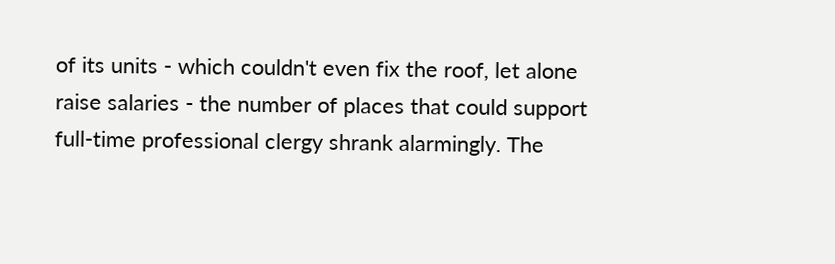of its units - which couldn't even fix the roof, let alone raise salaries - the number of places that could support full-time professional clergy shrank alarmingly. The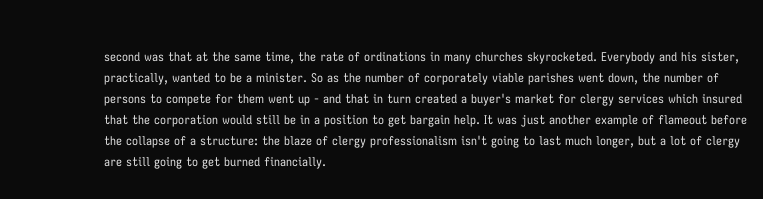second was that at the same time, the rate of ordinations in many churches skyrocketed. Everybody and his sister, practically, wanted to be a minister. So as the number of corporately viable parishes went down, the number of persons to compete for them went up - and that in turn created a buyer's market for clergy services which insured that the corporation would still be in a position to get bargain help. It was just another example of flameout before the collapse of a structure: the blaze of clergy professionalism isn't going to last much longer, but a lot of clergy are still going to get burned financially.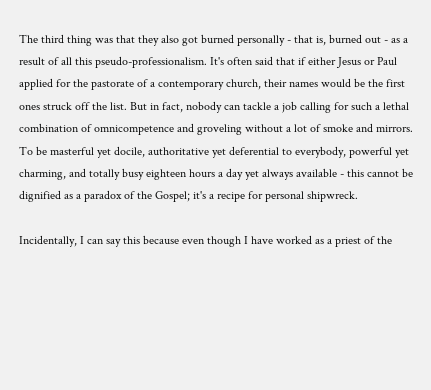The third thing was that they also got burned personally - that is, burned out - as a result of all this pseudo-professionalism. It's often said that if either Jesus or Paul applied for the pastorate of a contemporary church, their names would be the first ones struck off the list. But in fact, nobody can tackle a job calling for such a lethal combination of omnicompetence and groveling without a lot of smoke and mirrors. To be masterful yet docile, authoritative yet deferential to everybody, powerful yet charming, and totally busy eighteen hours a day yet always available - this cannot be dignified as a paradox of the Gospel; it's a recipe for personal shipwreck.

Incidentally, I can say this because even though I have worked as a priest of the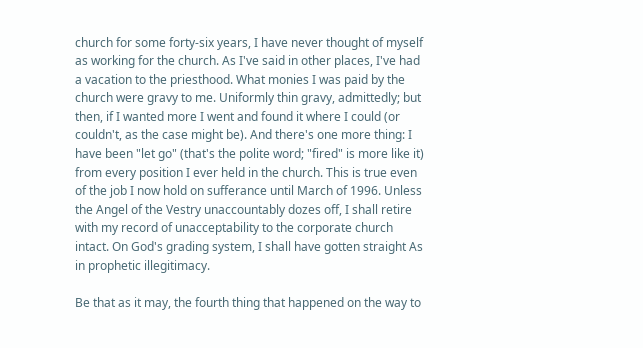church for some forty-six years, I have never thought of myself as working for the church. As I've said in other places, I've had a vacation to the priesthood. What monies I was paid by the church were gravy to me. Uniformly thin gravy, admittedly; but then, if I wanted more I went and found it where I could (or couldn't, as the case might be). And there's one more thing: I have been "let go" (that's the polite word; "fired" is more like it) from every position I ever held in the church. This is true even of the job I now hold on sufferance until March of 1996. Unless the Angel of the Vestry unaccountably dozes off, I shall retire with my record of unacceptability to the corporate church intact. On God's grading system, I shall have gotten straight As in prophetic illegitimacy.

Be that as it may, the fourth thing that happened on the way to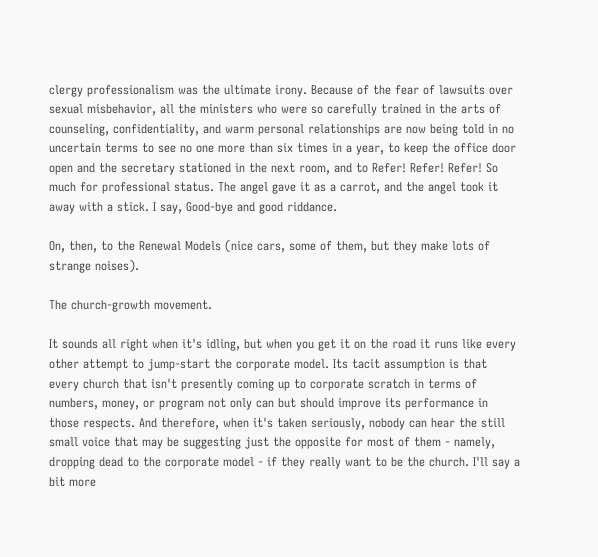clergy professionalism was the ultimate irony. Because of the fear of lawsuits over sexual misbehavior, all the ministers who were so carefully trained in the arts of counseling, confidentiality, and warm personal relationships are now being told in no uncertain terms to see no one more than six times in a year, to keep the office door open and the secretary stationed in the next room, and to Refer! Refer! Refer! So much for professional status. The angel gave it as a carrot, and the angel took it away with a stick. I say, Good-bye and good riddance.

On, then, to the Renewal Models (nice cars, some of them, but they make lots of strange noises).

The church-growth movement.

It sounds all right when it's idling, but when you get it on the road it runs like every other attempt to jump-start the corporate model. Its tacit assumption is that every church that isn't presently coming up to corporate scratch in terms of numbers, money, or program not only can but should improve its performance in those respects. And therefore, when it's taken seriously, nobody can hear the still small voice that may be suggesting just the opposite for most of them - namely, dropping dead to the corporate model - if they really want to be the church. I'll say a bit more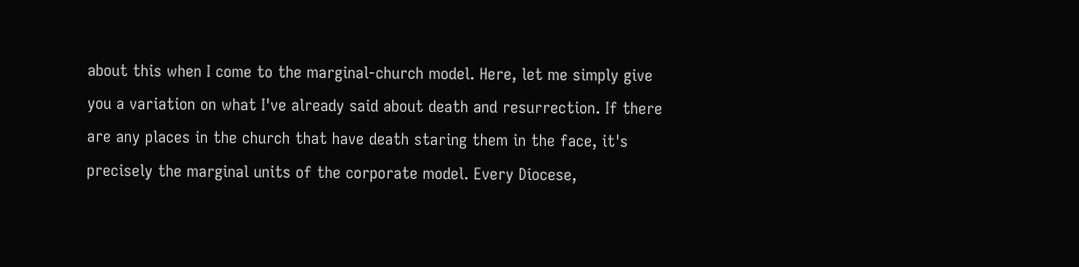about this when I come to the marginal-church model. Here, let me simply give you a variation on what I've already said about death and resurrection. If there are any places in the church that have death staring them in the face, it's precisely the marginal units of the corporate model. Every Diocese,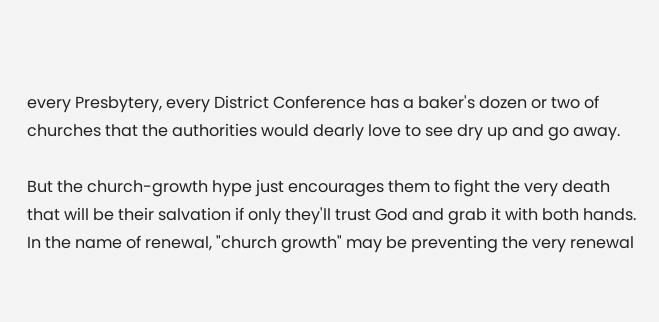every Presbytery, every District Conference has a baker's dozen or two of churches that the authorities would dearly love to see dry up and go away.

But the church-growth hype just encourages them to fight the very death that will be their salvation if only they'll trust God and grab it with both hands. In the name of renewal, "church growth" may be preventing the very renewal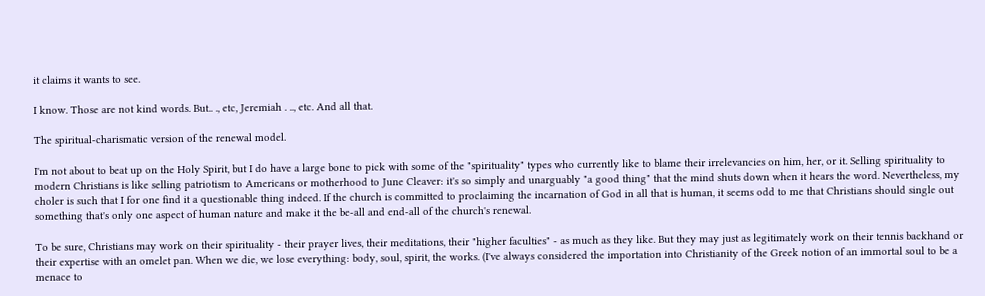it claims it wants to see.

I know. Those are not kind words. But.. ., etc, Jeremiah . .., etc. And all that.

The spiritual-charismatic version of the renewal model.

I'm not about to beat up on the Holy Spirit, but I do have a large bone to pick with some of the "spirituality" types who currently like to blame their irrelevancies on him, her, or it. Selling spirituality to modern Christians is like selling patriotism to Americans or motherhood to June Cleaver: it's so simply and unarguably "a good thing" that the mind shuts down when it hears the word. Nevertheless, my choler is such that I for one find it a questionable thing indeed. If the church is committed to proclaiming the incarnation of God in all that is human, it seems odd to me that Christians should single out something that's only one aspect of human nature and make it the be-all and end-all of the church's renewal.

To be sure, Christians may work on their spirituality - their prayer lives, their meditations, their "higher faculties" - as much as they like. But they may just as legitimately work on their tennis backhand or their expertise with an omelet pan. When we die, we lose everything: body, soul, spirit, the works. (I've always considered the importation into Christianity of the Greek notion of an immortal soul to be a menace to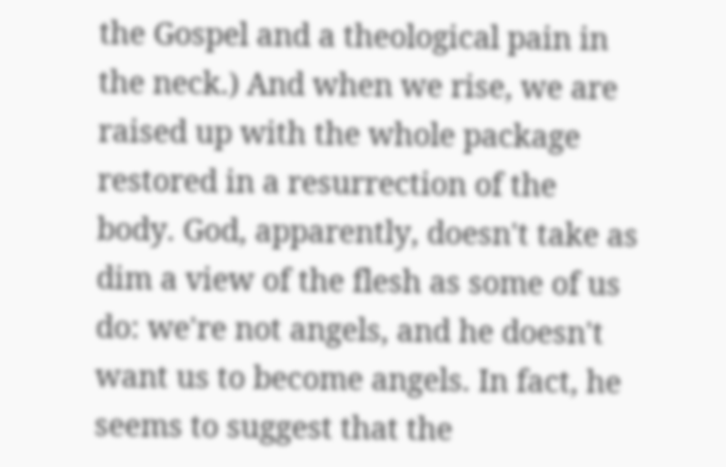the Gospel and a theological pain in the neck.) And when we rise, we are raised up with the whole package restored in a resurrection of the body. God, apparently, doesn't take as dim a view of the flesh as some of us do: we're not angels, and he doesn't want us to become angels. In fact, he seems to suggest that the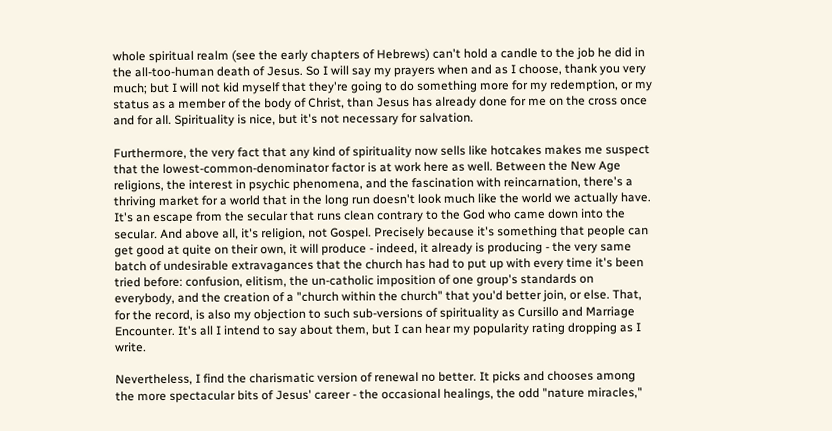whole spiritual realm (see the early chapters of Hebrews) can't hold a candle to the job he did in the all-too-human death of Jesus. So I will say my prayers when and as I choose, thank you very much; but I will not kid myself that they're going to do something more for my redemption, or my status as a member of the body of Christ, than Jesus has already done for me on the cross once and for all. Spirituality is nice, but it's not necessary for salvation.

Furthermore, the very fact that any kind of spirituality now sells like hotcakes makes me suspect that the lowest-common-denominator factor is at work here as well. Between the New Age religions, the interest in psychic phenomena, and the fascination with reincarnation, there's a thriving market for a world that in the long run doesn't look much like the world we actually have. It's an escape from the secular that runs clean contrary to the God who came down into the secular. And above all, it's religion, not Gospel. Precisely because it's something that people can get good at quite on their own, it will produce - indeed, it already is producing - the very same batch of undesirable extravagances that the church has had to put up with every time it's been tried before: confusion, elitism, the un-catholic imposition of one group's standards on everybody, and the creation of a "church within the church" that you'd better join, or else. That, for the record, is also my objection to such sub-versions of spirituality as Cursillo and Marriage Encounter. It's all I intend to say about them, but I can hear my popularity rating dropping as I write.

Nevertheless, I find the charismatic version of renewal no better. It picks and chooses among the more spectacular bits of Jesus' career - the occasional healings, the odd "nature miracles,"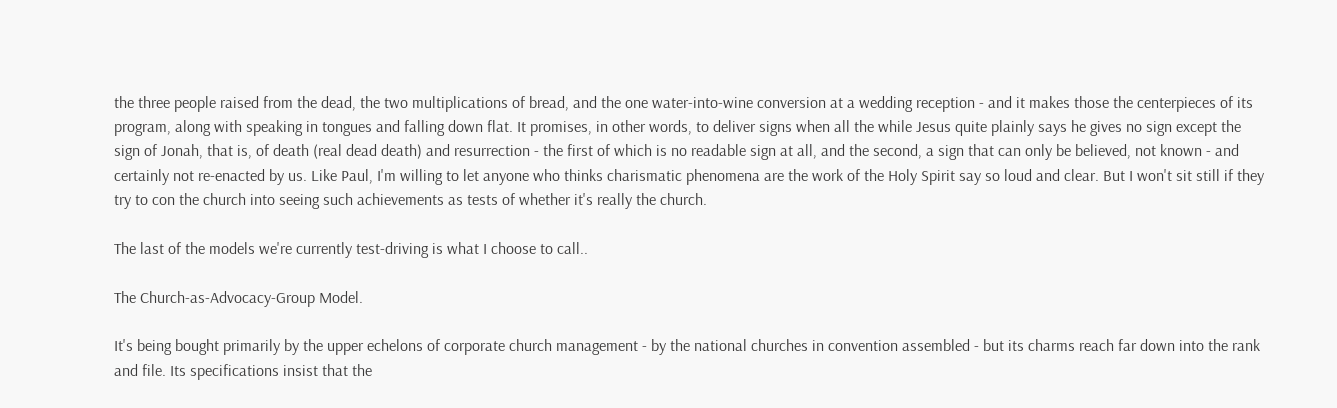the three people raised from the dead, the two multiplications of bread, and the one water-into-wine conversion at a wedding reception - and it makes those the centerpieces of its program, along with speaking in tongues and falling down flat. It promises, in other words, to deliver signs when all the while Jesus quite plainly says he gives no sign except the sign of Jonah, that is, of death (real dead death) and resurrection - the first of which is no readable sign at all, and the second, a sign that can only be believed, not known - and certainly not re-enacted by us. Like Paul, I'm willing to let anyone who thinks charismatic phenomena are the work of the Holy Spirit say so loud and clear. But I won't sit still if they try to con the church into seeing such achievements as tests of whether it's really the church.

The last of the models we're currently test-driving is what I choose to call..

The Church-as-Advocacy-Group Model.

It's being bought primarily by the upper echelons of corporate church management - by the national churches in convention assembled - but its charms reach far down into the rank and file. Its specifications insist that the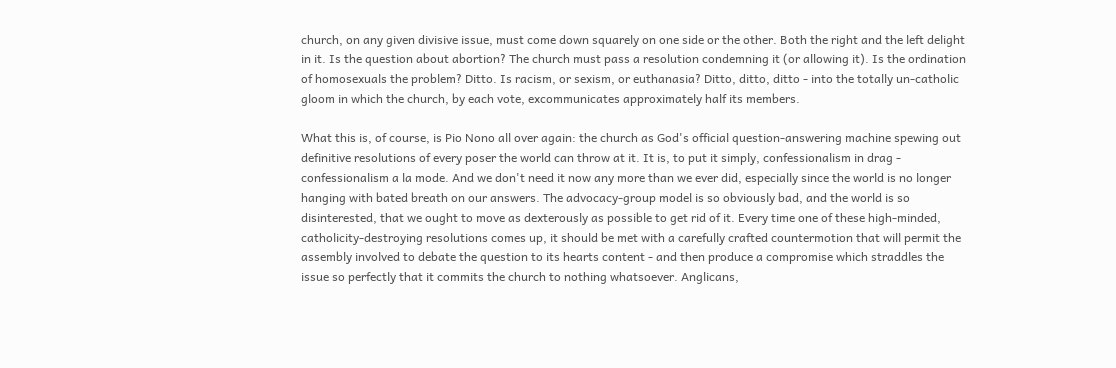church, on any given divisive issue, must come down squarely on one side or the other. Both the right and the left delight in it. Is the question about abortion? The church must pass a resolution condemning it (or allowing it). Is the ordination of homosexuals the problem? Ditto. Is racism, or sexism, or euthanasia? Ditto, ditto, ditto - into the totally un-catholic gloom in which the church, by each vote, excommunicates approximately half its members.

What this is, of course, is Pio Nono all over again: the church as God's official question-answering machine spewing out definitive resolutions of every poser the world can throw at it. It is, to put it simply, confessionalism in drag - confessionalism a la mode. And we don't need it now any more than we ever did, especially since the world is no longer hanging with bated breath on our answers. The advocacy-group model is so obviously bad, and the world is so disinterested, that we ought to move as dexterously as possible to get rid of it. Every time one of these high-minded, catholicity-destroying resolutions comes up, it should be met with a carefully crafted countermotion that will permit the assembly involved to debate the question to its hearts content - and then produce a compromise which straddles the issue so perfectly that it commits the church to nothing whatsoever. Anglicans,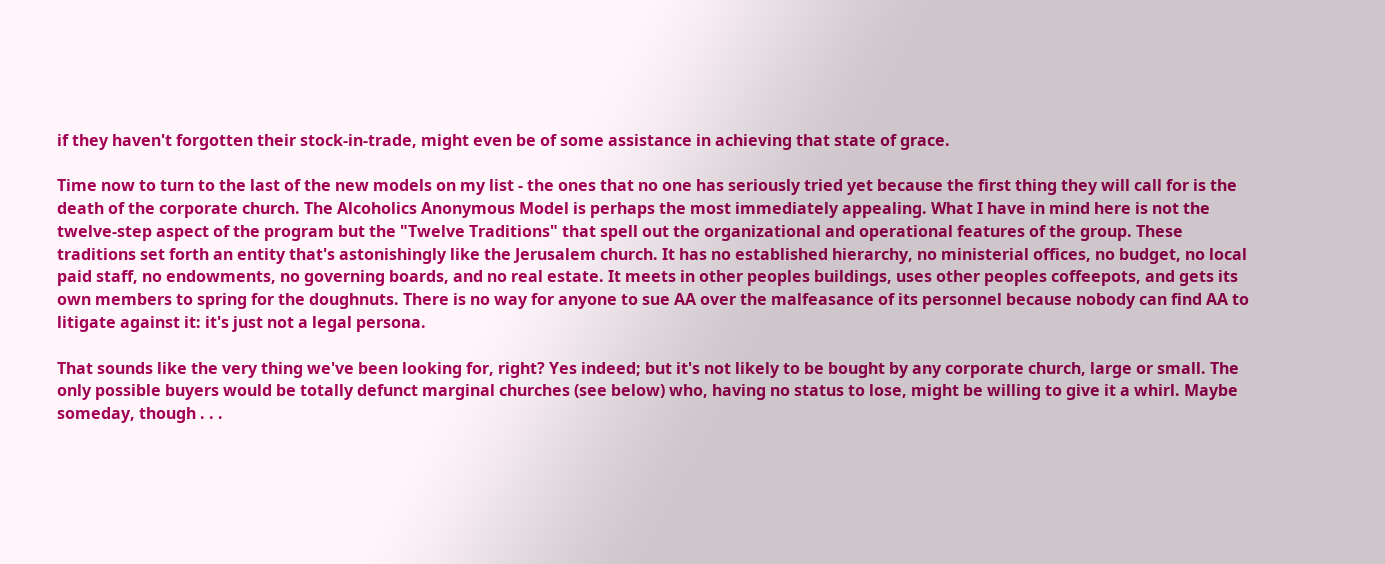if they haven't forgotten their stock-in-trade, might even be of some assistance in achieving that state of grace.

Time now to turn to the last of the new models on my list - the ones that no one has seriously tried yet because the first thing they will call for is the death of the corporate church. The Alcoholics Anonymous Model is perhaps the most immediately appealing. What I have in mind here is not the twelve-step aspect of the program but the "Twelve Traditions" that spell out the organizational and operational features of the group. These traditions set forth an entity that's astonishingly like the Jerusalem church. It has no established hierarchy, no ministerial offices, no budget, no local paid staff, no endowments, no governing boards, and no real estate. It meets in other peoples buildings, uses other peoples coffeepots, and gets its own members to spring for the doughnuts. There is no way for anyone to sue AA over the malfeasance of its personnel because nobody can find AA to litigate against it: it's just not a legal persona.

That sounds like the very thing we've been looking for, right? Yes indeed; but it's not likely to be bought by any corporate church, large or small. The only possible buyers would be totally defunct marginal churches (see below) who, having no status to lose, might be willing to give it a whirl. Maybe someday, though . . .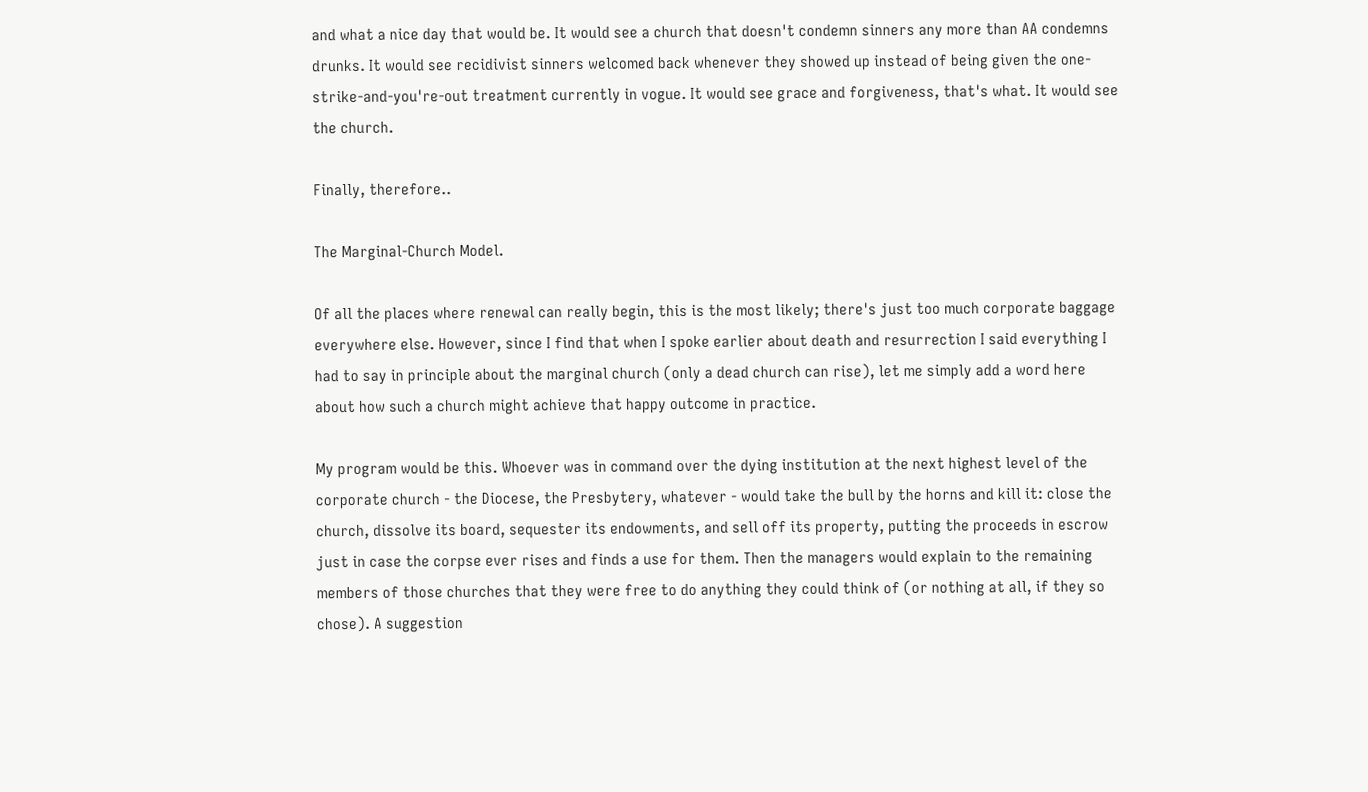and what a nice day that would be. It would see a church that doesn't condemn sinners any more than AA condemns drunks. It would see recidivist sinners welcomed back whenever they showed up instead of being given the one-strike-and-you're-out treatment currently in vogue. It would see grace and forgiveness, that's what. It would see the church.

Finally, therefore..

The Marginal-Church Model.

Of all the places where renewal can really begin, this is the most likely; there's just too much corporate baggage everywhere else. However, since I find that when I spoke earlier about death and resurrection I said everything I had to say in principle about the marginal church (only a dead church can rise), let me simply add a word here about how such a church might achieve that happy outcome in practice.

My program would be this. Whoever was in command over the dying institution at the next highest level of the corporate church - the Diocese, the Presbytery, whatever - would take the bull by the horns and kill it: close the church, dissolve its board, sequester its endowments, and sell off its property, putting the proceeds in escrow just in case the corpse ever rises and finds a use for them. Then the managers would explain to the remaining members of those churches that they were free to do anything they could think of (or nothing at all, if they so chose). A suggestion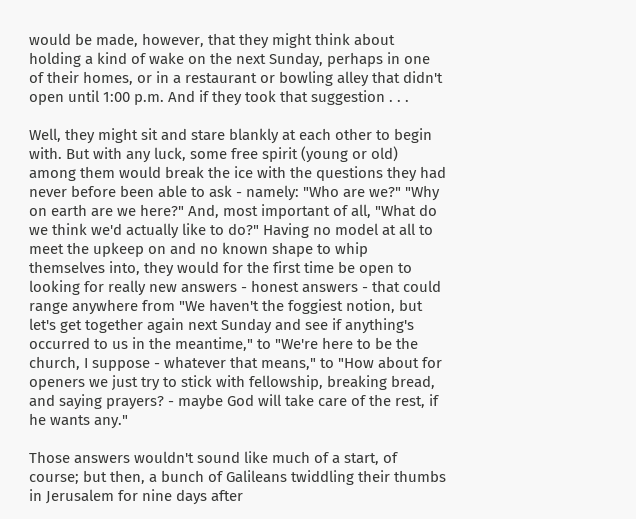would be made, however, that they might think about holding a kind of wake on the next Sunday, perhaps in one of their homes, or in a restaurant or bowling alley that didn't open until 1:00 p.m. And if they took that suggestion . . .

Well, they might sit and stare blankly at each other to begin with. But with any luck, some free spirit (young or old) among them would break the ice with the questions they had never before been able to ask - namely: "Who are we?" "Why on earth are we here?" And, most important of all, "What do we think we'd actually like to do?" Having no model at all to meet the upkeep on and no known shape to whip themselves into, they would for the first time be open to looking for really new answers - honest answers - that could range anywhere from "We haven't the foggiest notion, but let's get together again next Sunday and see if anything's occurred to us in the meantime," to "We're here to be the church, I suppose - whatever that means," to "How about for openers we just try to stick with fellowship, breaking bread, and saying prayers? - maybe God will take care of the rest, if he wants any."

Those answers wouldn't sound like much of a start, of course; but then, a bunch of Galileans twiddling their thumbs in Jerusalem for nine days after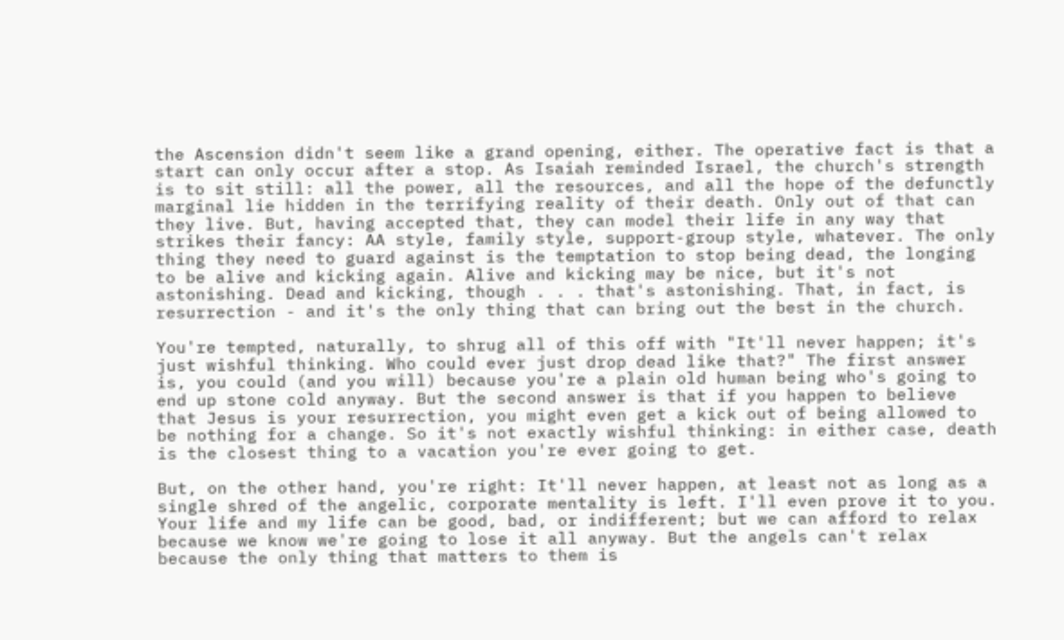the Ascension didn't seem like a grand opening, either. The operative fact is that a start can only occur after a stop. As Isaiah reminded Israel, the church's strength is to sit still: all the power, all the resources, and all the hope of the defunctly marginal lie hidden in the terrifying reality of their death. Only out of that can they live. But, having accepted that, they can model their life in any way that strikes their fancy: AA style, family style, support-group style, whatever. The only thing they need to guard against is the temptation to stop being dead, the longing to be alive and kicking again. Alive and kicking may be nice, but it's not astonishing. Dead and kicking, though . . . that's astonishing. That, in fact, is resurrection - and it's the only thing that can bring out the best in the church.

You're tempted, naturally, to shrug all of this off with "It'll never happen; it's just wishful thinking. Who could ever just drop dead like that?" The first answer is, you could (and you will) because you're a plain old human being who's going to end up stone cold anyway. But the second answer is that if you happen to believe that Jesus is your resurrection, you might even get a kick out of being allowed to be nothing for a change. So it's not exactly wishful thinking: in either case, death is the closest thing to a vacation you're ever going to get.

But, on the other hand, you're right: It'll never happen, at least not as long as a single shred of the angelic, corporate mentality is left. I'll even prove it to you. Your life and my life can be good, bad, or indifferent; but we can afford to relax because we know we're going to lose it all anyway. But the angels can't relax because the only thing that matters to them is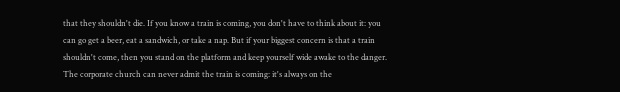that they shouldn't die. If you know a train is coming, you don't have to think about it: you can go get a beer, eat a sandwich, or take a nap. But if your biggest concern is that a train shouldn't come, then you stand on the platform and keep yourself wide awake to the danger. The corporate church can never admit the train is coming: it's always on the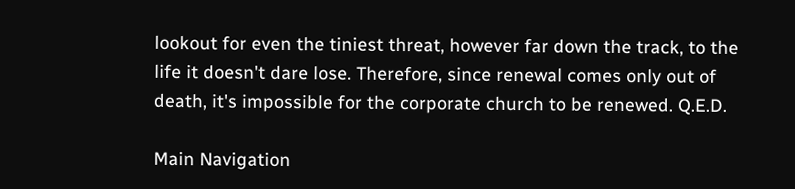lookout for even the tiniest threat, however far down the track, to the life it doesn't dare lose. Therefore, since renewal comes only out of death, it's impossible for the corporate church to be renewed. Q.E.D.

Main Navigation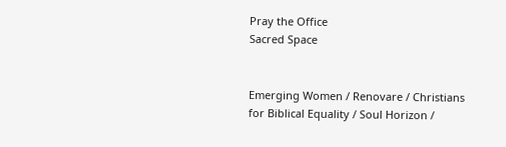Pray the Office
Sacred Space


Emerging Women / Renovare / Christians for Biblical Equality / Soul Horizon /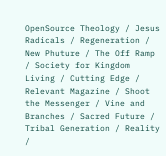OpenSource Theology / Jesus Radicals / Regeneration / New Phuture / The Off Ramp / Society for Kingdom Living / Cutting Edge / Relevant Magazine / Shoot the Messenger / Vine and Branches / Sacred Future / Tribal Generation / Reality /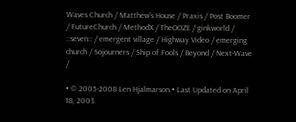Waves Church / Matthew's House / Praxis / Post Boomer / FutureChurch / MethodX / TheOOZE / ginkworld / ::seven:: / emergent village / Highway Video / emerging church / Sojourners / Ship of Fools / Beyond / Next-Wave /

• © 2005-2008 Len Hjalmarson.• Last Updated on April 18, 2003